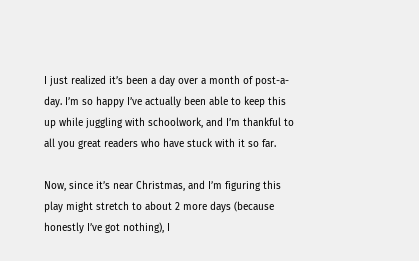I just realized it’s been a day over a month of post-a-day. I’m so happy I’ve actually been able to keep this up while juggling with schoolwork, and I’m thankful to all you great readers who have stuck with it so far.

Now, since it’s near Christmas, and I’m figuring this play might stretch to about 2 more days (because honestly I’ve got nothing), I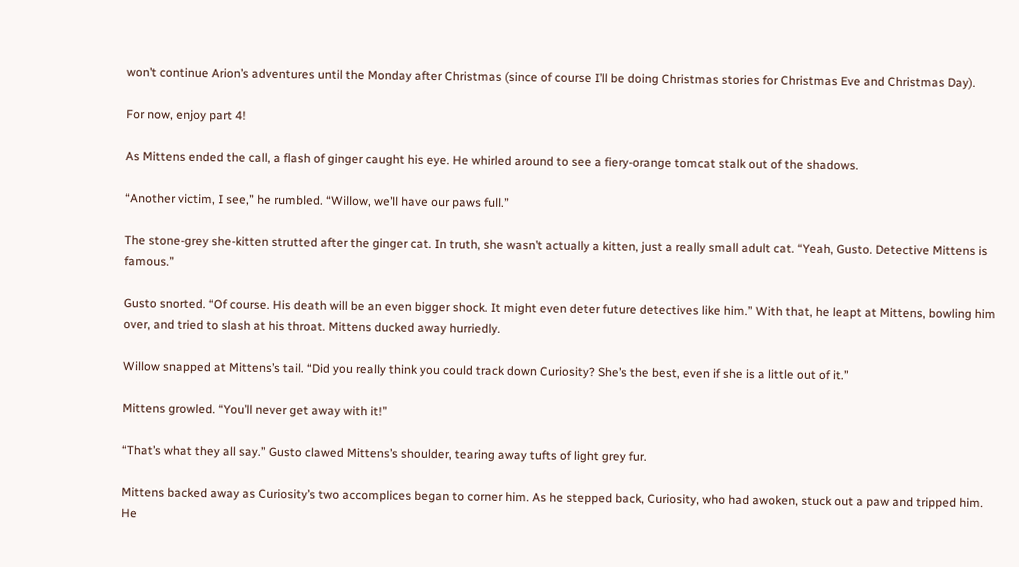won’t continue Arion’s adventures until the Monday after Christmas (since of course I’ll be doing Christmas stories for Christmas Eve and Christmas Day).

For now, enjoy part 4!

As Mittens ended the call, a flash of ginger caught his eye. He whirled around to see a fiery-orange tomcat stalk out of the shadows.

“Another victim, I see,” he rumbled. “Willow, we’ll have our paws full.”

The stone-grey she-kitten strutted after the ginger cat. In truth, she wasn’t actually a kitten, just a really small adult cat. “Yeah, Gusto. Detective Mittens is famous.”

Gusto snorted. “Of course. His death will be an even bigger shock. It might even deter future detectives like him.” With that, he leapt at Mittens, bowling him over, and tried to slash at his throat. Mittens ducked away hurriedly.

Willow snapped at Mittens’s tail. “Did you really think you could track down Curiosity? She’s the best, even if she is a little out of it.”

Mittens growled. “You’ll never get away with it!”

“That’s what they all say.” Gusto clawed Mittens’s shoulder, tearing away tufts of light grey fur.

Mittens backed away as Curiosity’s two accomplices began to corner him. As he stepped back, Curiosity, who had awoken, stuck out a paw and tripped him. He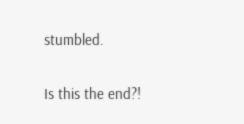stumbled.

Is this the end?!